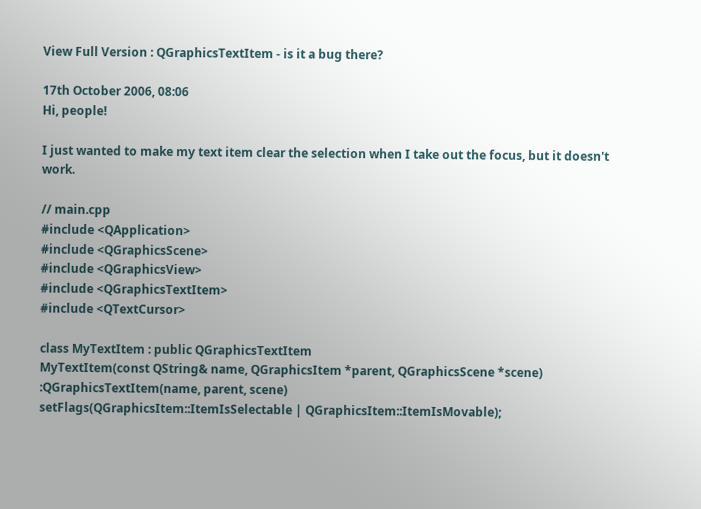View Full Version : QGraphicsTextItem - is it a bug there?

17th October 2006, 08:06
Hi, people!

I just wanted to make my text item clear the selection when I take out the focus, but it doesn't work.

// main.cpp
#include <QApplication>
#include <QGraphicsScene>
#include <QGraphicsView>
#include <QGraphicsTextItem>
#include <QTextCursor>

class MyTextItem : public QGraphicsTextItem
MyTextItem(const QString& name, QGraphicsItem *parent, QGraphicsScene *scene)
:QGraphicsTextItem(name, parent, scene)
setFlags(QGraphicsItem::ItemIsSelectable | QGraphicsItem::ItemIsMovable);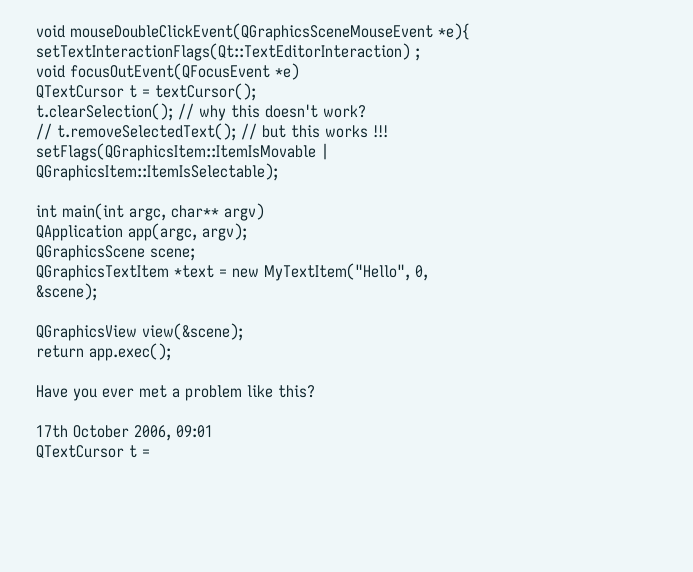void mouseDoubleClickEvent(QGraphicsSceneMouseEvent *e){
setTextInteractionFlags(Qt::TextEditorInteraction) ;
void focusOutEvent(QFocusEvent *e)
QTextCursor t = textCursor();
t.clearSelection(); // why this doesn't work?
// t.removeSelectedText(); // but this works !!!
setFlags(QGraphicsItem::ItemIsMovable | QGraphicsItem::ItemIsSelectable);

int main(int argc, char** argv)
QApplication app(argc, argv);
QGraphicsScene scene;
QGraphicsTextItem *text = new MyTextItem("Hello", 0, &scene);

QGraphicsView view(&scene);
return app.exec();

Have you ever met a problem like this?

17th October 2006, 09:01
QTextCursor t =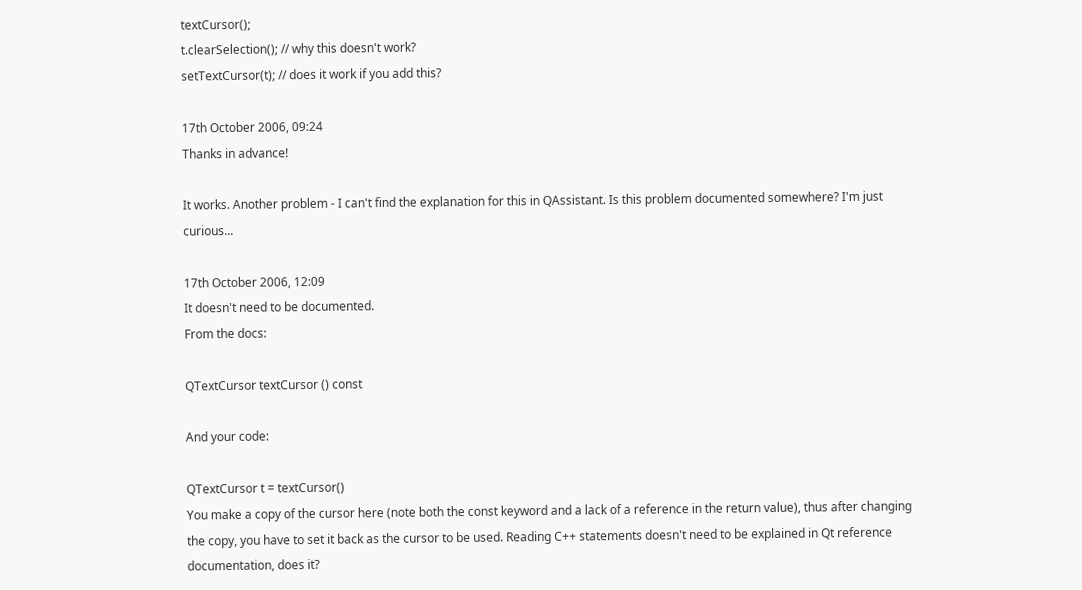textCursor();
t.clearSelection(); // why this doesn't work?
setTextCursor(t); // does it work if you add this?

17th October 2006, 09:24
Thanks in advance!

It works. Another problem - I can't find the explanation for this in QAssistant. Is this problem documented somewhere? I'm just curious...

17th October 2006, 12:09
It doesn't need to be documented.
From the docs:

QTextCursor textCursor () const

And your code:

QTextCursor t = textCursor()
You make a copy of the cursor here (note both the const keyword and a lack of a reference in the return value), thus after changing the copy, you have to set it back as the cursor to be used. Reading C++ statements doesn't need to be explained in Qt reference documentation, does it?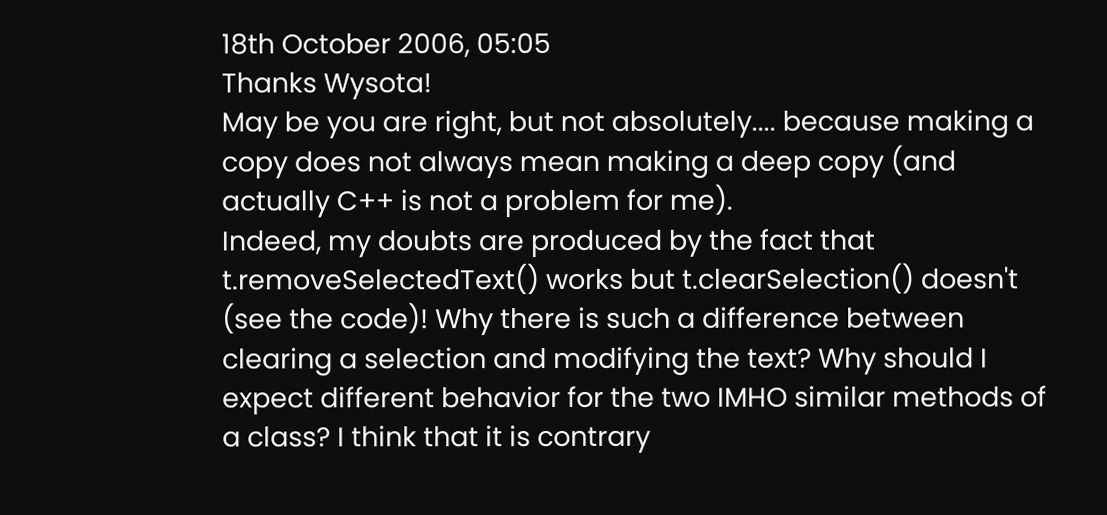18th October 2006, 05:05
Thanks Wysota!
May be you are right, but not absolutely.... because making a copy does not always mean making a deep copy (and actually C++ is not a problem for me).
Indeed, my doubts are produced by the fact that t.removeSelectedText() works but t.clearSelection() doesn't (see the code)! Why there is such a difference between clearing a selection and modifying the text? Why should I expect different behavior for the two IMHO similar methods of a class? I think that it is contrary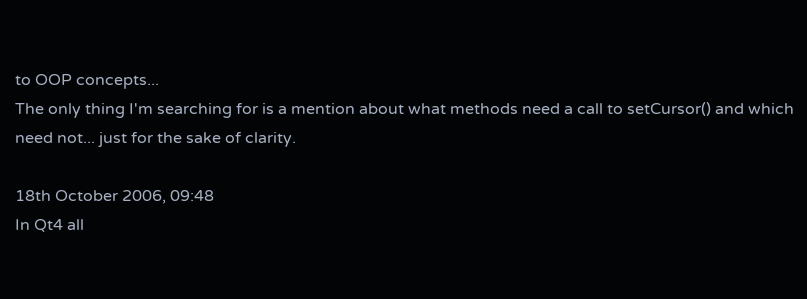to OOP concepts...
The only thing I'm searching for is a mention about what methods need a call to setCursor() and which need not... just for the sake of clarity.

18th October 2006, 09:48
In Qt4 all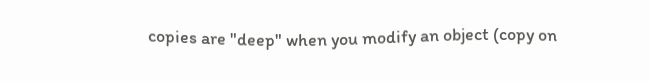copies are "deep" when you modify an object (copy on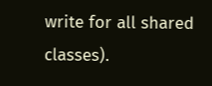write for all shared classes).